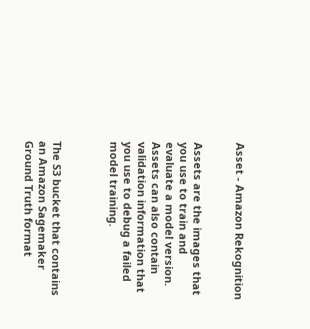Asset - Amazon Rekognition


Assets are the images that you use to train and evaluate a model version. Assets can also contain validation information that you use to debug a failed model training.



The S3 bucket that contains an Amazon Sagemaker Ground Truth format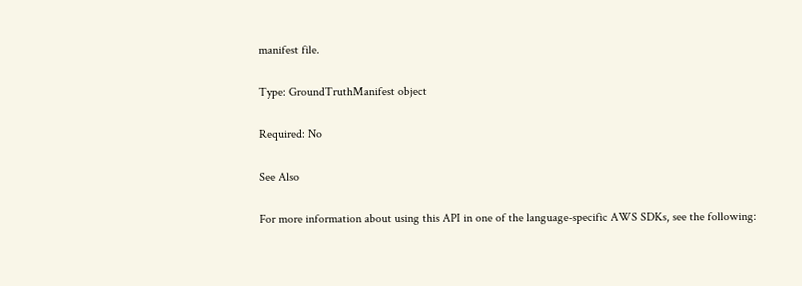manifest file.

Type: GroundTruthManifest object

Required: No

See Also

For more information about using this API in one of the language-specific AWS SDKs, see the following: